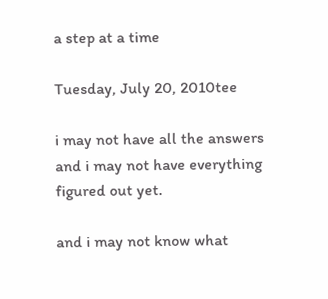a step at a time

Tuesday, July 20, 2010tee

i may not have all the answers and i may not have everything figured out yet.

and i may not know what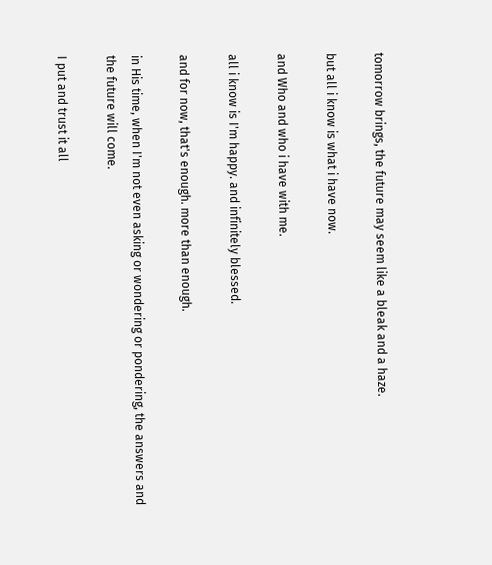tomorrow brings, the future may seem like a bleak and a haze.

but all i know is what i have now.

and Who and who i have with me.

all i know is I'm happy. and infinitely blessed.

and for now, that's enough. more than enough.

in His time, when I'm not even asking or wondering or pondering, the answers and the future will come.

I put and trust it all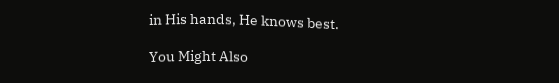in His hands, He knows best.

You Might Also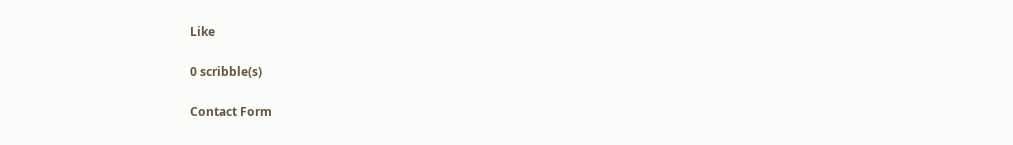Like

0 scribble(s)

Contact Form